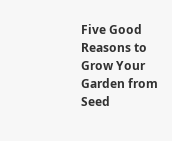Five Good Reasons to Grow Your Garden from Seed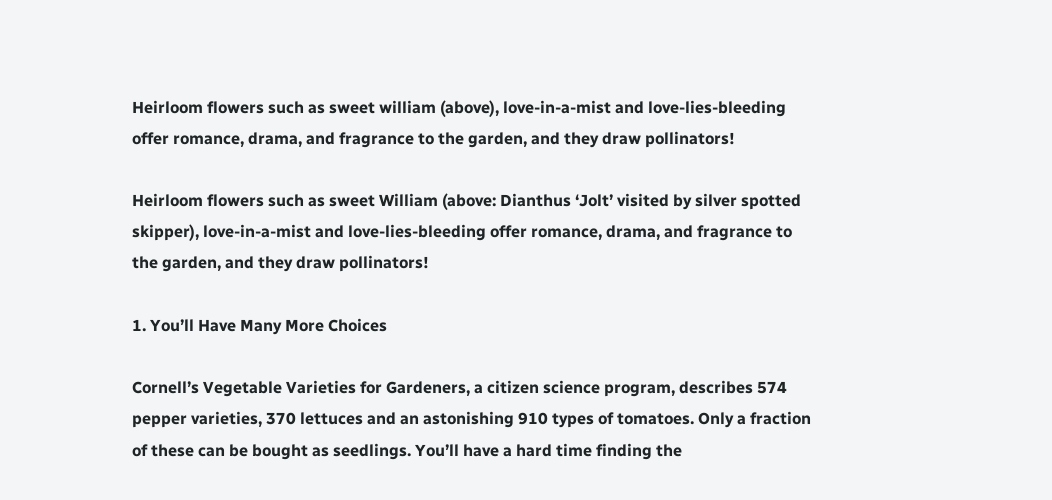Heirloom flowers such as sweet william (above), love-in-a-mist and love-lies-bleeding offer romance, drama, and fragrance to the garden, and they draw pollinators!

Heirloom flowers such as sweet William (above: Dianthus ‘Jolt’ visited by silver spotted skipper), love-in-a-mist and love-lies-bleeding offer romance, drama, and fragrance to the garden, and they draw pollinators!

1. You’ll Have Many More Choices

Cornell’s Vegetable Varieties for Gardeners, a citizen science program, describes 574 pepper varieties, 370 lettuces and an astonishing 910 types of tomatoes. Only a fraction of these can be bought as seedlings. You’ll have a hard time finding the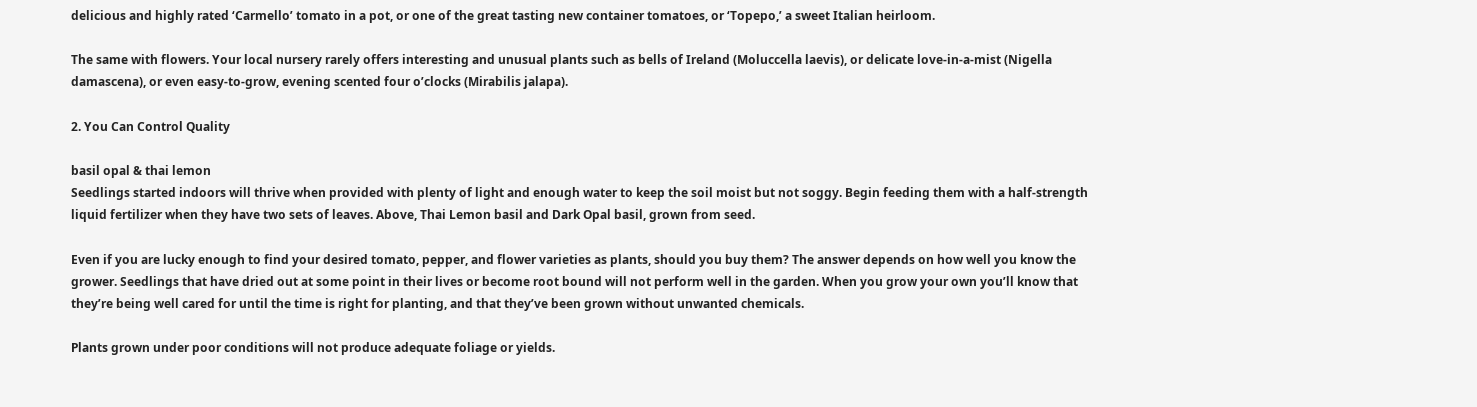delicious and highly rated ‘Carmello’ tomato in a pot, or one of the great tasting new container tomatoes, or ‘Topepo,’ a sweet Italian heirloom.

The same with flowers. Your local nursery rarely offers interesting and unusual plants such as bells of Ireland (Moluccella laevis), or delicate love-in-a-mist (Nigella damascena), or even easy-to-grow, evening scented four o’clocks (Mirabilis jalapa).

2. You Can Control Quality

basil opal & thai lemon
Seedlings started indoors will thrive when provided with plenty of light and enough water to keep the soil moist but not soggy. Begin feeding them with a half-strength liquid fertilizer when they have two sets of leaves. Above, Thai Lemon basil and Dark Opal basil, grown from seed.

Even if you are lucky enough to find your desired tomato, pepper, and flower varieties as plants, should you buy them? The answer depends on how well you know the grower. Seedlings that have dried out at some point in their lives or become root bound will not perform well in the garden. When you grow your own you’ll know that they’re being well cared for until the time is right for planting, and that they’ve been grown without unwanted chemicals.

Plants grown under poor conditions will not produce adequate foliage or yields.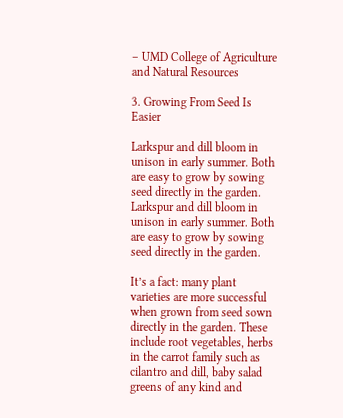– UMD College of Agriculture and Natural Resources

3. Growing From Seed Is Easier

Larkspur and dill bloom in unison in early summer. Both are easy to grow by sowing seed directly in the garden.
Larkspur and dill bloom in unison in early summer. Both are easy to grow by sowing seed directly in the garden.

It’s a fact: many plant varieties are more successful when grown from seed sown directly in the garden. These include root vegetables, herbs in the carrot family such as cilantro and dill, baby salad greens of any kind and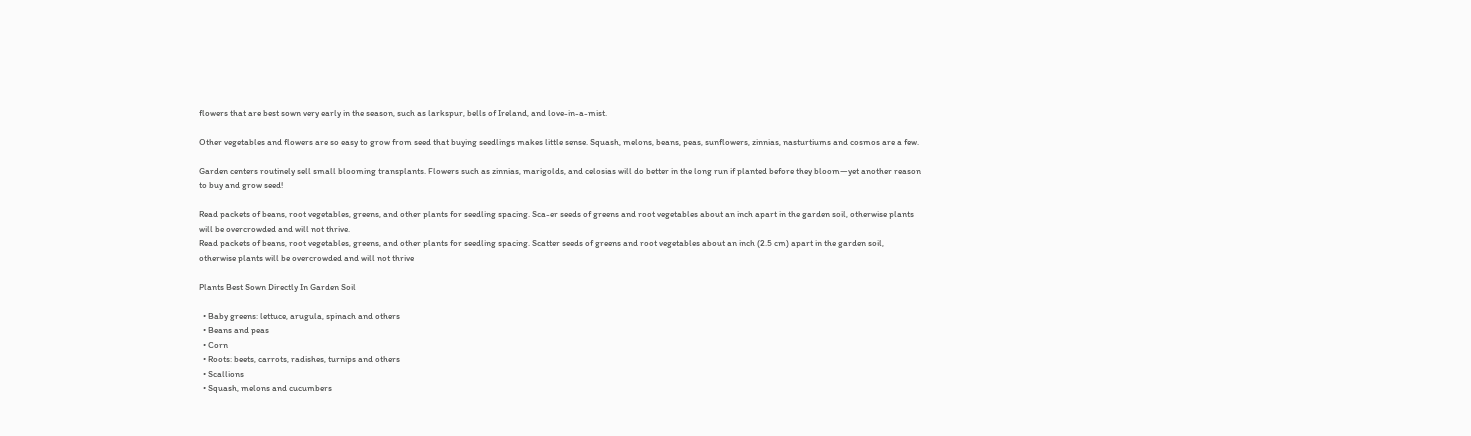flowers that are best sown very early in the season, such as larkspur, bells of Ireland, and love-in-a-mist.

Other vegetables and flowers are so easy to grow from seed that buying seedlings makes little sense. Squash, melons, beans, peas, sunflowers, zinnias, nasturtiums and cosmos are a few.

Garden centers routinely sell small blooming transplants. Flowers such as zinnias, marigolds, and celosias will do better in the long run if planted before they bloom—yet another reason to buy and grow seed!

Read packets of beans, root vegetables, greens, and other plants for seedling spacing. Sca-er seeds of greens and root vegetables about an inch apart in the garden soil, otherwise plants will be overcrowded and will not thrive.
Read packets of beans, root vegetables, greens, and other plants for seedling spacing. Scatter seeds of greens and root vegetables about an inch (2.5 cm) apart in the garden soil, otherwise plants will be overcrowded and will not thrive

Plants Best Sown Directly In Garden Soil

  • Baby greens: lettuce, arugula, spinach and others
  • Beans and peas
  • Corn
  • Roots: beets, carrots, radishes, turnips and others
  • Scallions
  • Squash, melons and cucumbers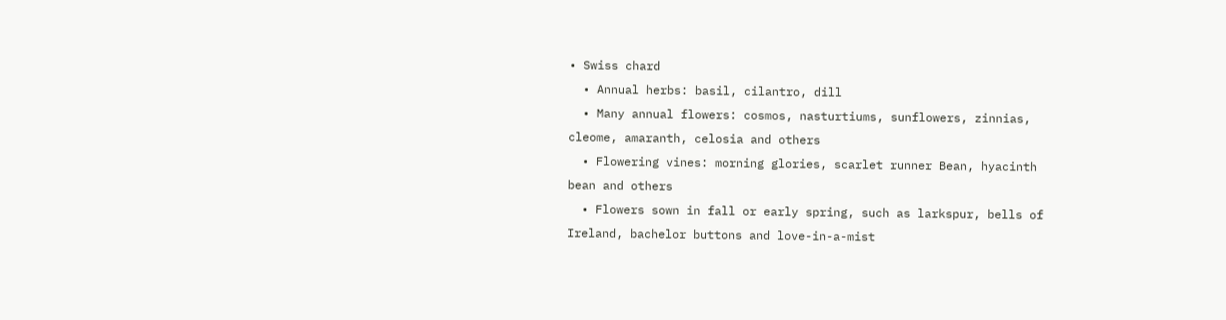• Swiss chard
  • Annual herbs: basil, cilantro, dill
  • Many annual flowers: cosmos, nasturtiums, sunflowers, zinnias, cleome, amaranth, celosia and others
  • Flowering vines: morning glories, scarlet runner Bean, hyacinth bean and others
  • Flowers sown in fall or early spring, such as larkspur, bells of Ireland, bachelor buttons and love-in-a-mist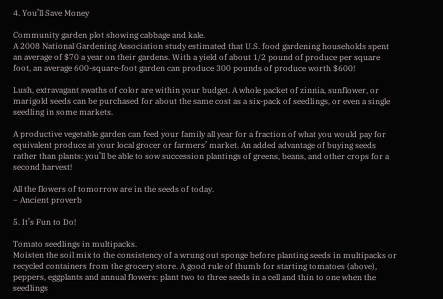4. You’ll Save Money

Community garden plot showing cabbage and kale.
A 2008 National Gardening Association study estimated that U.S. food gardening households spent an average of $70 a year on their gardens. With a yield of about 1/2 pound of produce per square foot, an average 600-square-foot garden can produce 300 pounds of produce worth $600!

Lush, extravagant swaths of color are within your budget. A whole packet of zinnia, sunflower, or marigold seeds can be purchased for about the same cost as a six-pack of seedlings, or even a single seedling in some markets.

A productive vegetable garden can feed your family all year for a fraction of what you would pay for equivalent produce at your local grocer or farmers’ market. An added advantage of buying seeds rather than plants: you’ll be able to sow succession plantings of greens, beans, and other crops for a second harvest!

All the flowers of tomorrow are in the seeds of today.
~ Ancient proverb

5. It’s Fun to Do!

Tomato seedlings in multipacks.
Moisten the soil mix to the consistency of a wrung out sponge before planting seeds in multipacks or recycled containers from the grocery store. A good rule of thumb for starting tomatoes (above), peppers, eggplants and annual flowers: plant two to three seeds in a cell and thin to one when the seedlings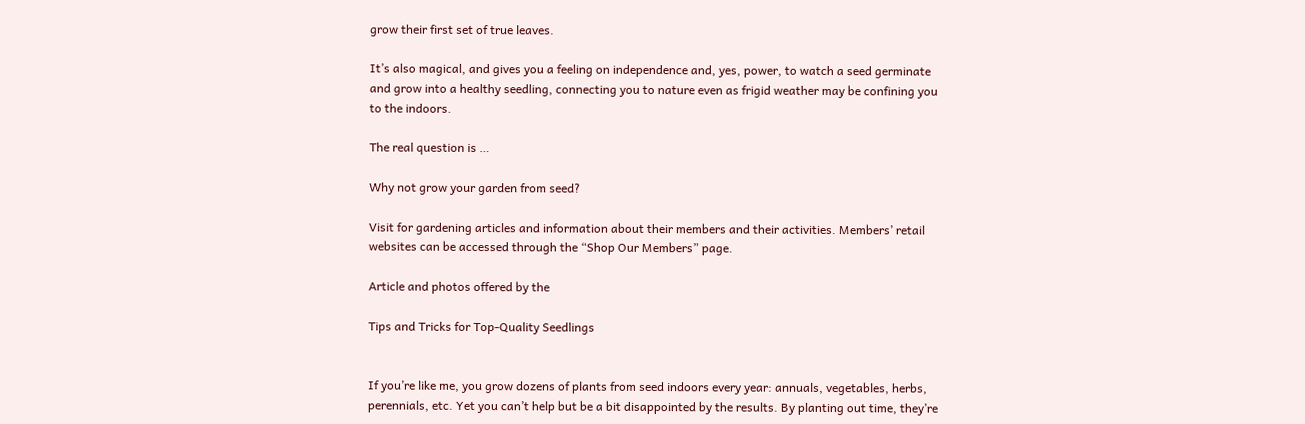grow their first set of true leaves.

It’s also magical, and gives you a feeling on independence and, yes, power, to watch a seed germinate and grow into a healthy seedling, connecting you to nature even as frigid weather may be confining you to the indoors.

The real question is …

Why not grow your garden from seed?

Visit for gardening articles and information about their members and their activities. Members’ retail websites can be accessed through the “Shop Our Members” page.

Article and photos offered by the

Tips and Tricks for Top-Quality Seedlings


If you’re like me, you grow dozens of plants from seed indoors every year: annuals, vegetables, herbs, perennials, etc. Yet you can’t help but be a bit disappointed by the results. By planting out time, they’re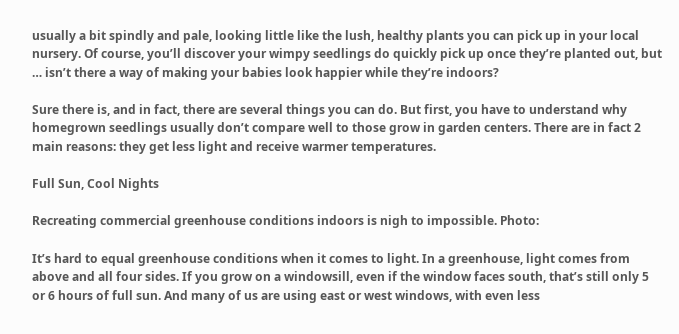usually a bit spindly and pale, looking little like the lush, healthy plants you can pick up in your local nursery. Of course, you’ll discover your wimpy seedlings do quickly pick up once they’re planted out, but … isn’t there a way of making your babies look happier while they’re indoors?

Sure there is, and in fact, there are several things you can do. But first, you have to understand why homegrown seedlings usually don’t compare well to those grow in garden centers. There are in fact 2 main reasons: they get less light and receive warmer temperatures.

Full Sun, Cool Nights

Recreating commercial greenhouse conditions indoors is nigh to impossible. Photo:

It’s hard to equal greenhouse conditions when it comes to light. In a greenhouse, light comes from above and all four sides. If you grow on a windowsill, even if the window faces south, that’s still only 5 or 6 hours of full sun. And many of us are using east or west windows, with even less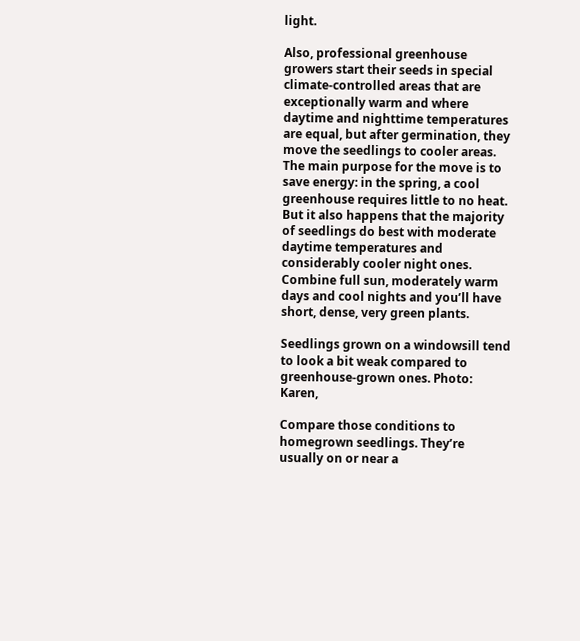light.

Also, professional greenhouse growers start their seeds in special climate-controlled areas that are exceptionally warm and where daytime and nighttime temperatures are equal, but after germination, they move the seedlings to cooler areas. The main purpose for the move is to save energy: in the spring, a cool greenhouse requires little to no heat. But it also happens that the majority of seedlings do best with moderate daytime temperatures and considerably cooler night ones. Combine full sun, moderately warm days and cool nights and you’ll have short, dense, very green plants.

Seedlings grown on a windowsill tend to look a bit weak compared to greenhouse-grown ones. Photo: Karen,

Compare those conditions to homegrown seedlings. They’re usually on or near a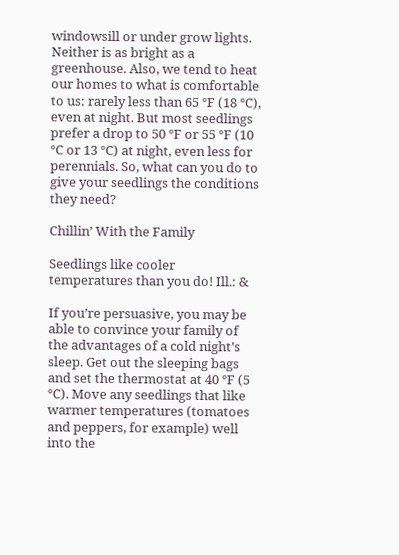windowsill or under grow lights. Neither is as bright as a greenhouse. Also, we tend to heat our homes to what is comfortable to us: rarely less than 65 °F (18 °C), even at night. But most seedlings prefer a drop to 50 °F or 55 °F (10 °C or 13 °C) at night, even less for perennials. So, what can you do to give your seedlings the conditions they need?

Chillin’ With the Family

Seedlings like cooler temperatures than you do! Ill.: &

If you’re persuasive, you may be able to convince your family of the advantages of a cold night’s sleep. Get out the sleeping bags and set the thermostat at 40 °F (5 °C). Move any seedlings that like warmer temperatures (tomatoes and peppers, for example) well into the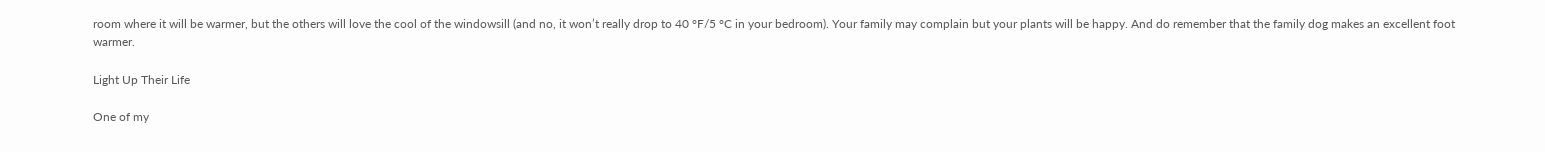room where it will be warmer, but the others will love the cool of the windowsill (and no, it won’t really drop to 40 °F/5 °C in your bedroom). Your family may complain but your plants will be happy. And do remember that the family dog makes an excellent foot warmer.

Light Up Their Life

One of my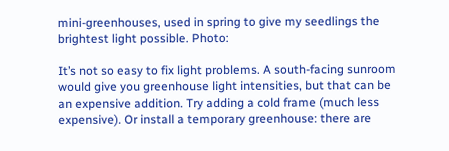mini-greenhouses, used in spring to give my seedlings the brightest light possible. Photo:

It’s not so easy to fix light problems. A south-facing sunroom would give you greenhouse light intensities, but that can be an expensive addition. Try adding a cold frame (much less expensive). Or install a temporary greenhouse: there are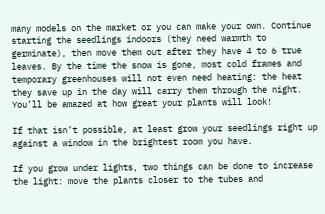many models on the market or you can make your own. Continue starting the seedlings indoors (they need warmth to germinate), then move them out after they have 4 to 6 true leaves. By the time the snow is gone, most cold frames and temporary greenhouses will not even need heating: the heat they save up in the day will carry them through the night. You’ll be amazed at how great your plants will look!

If that isn’t possible, at least grow your seedlings right up against a window in the brightest room you have.

If you grow under lights, two things can be done to increase the light: move the plants closer to the tubes and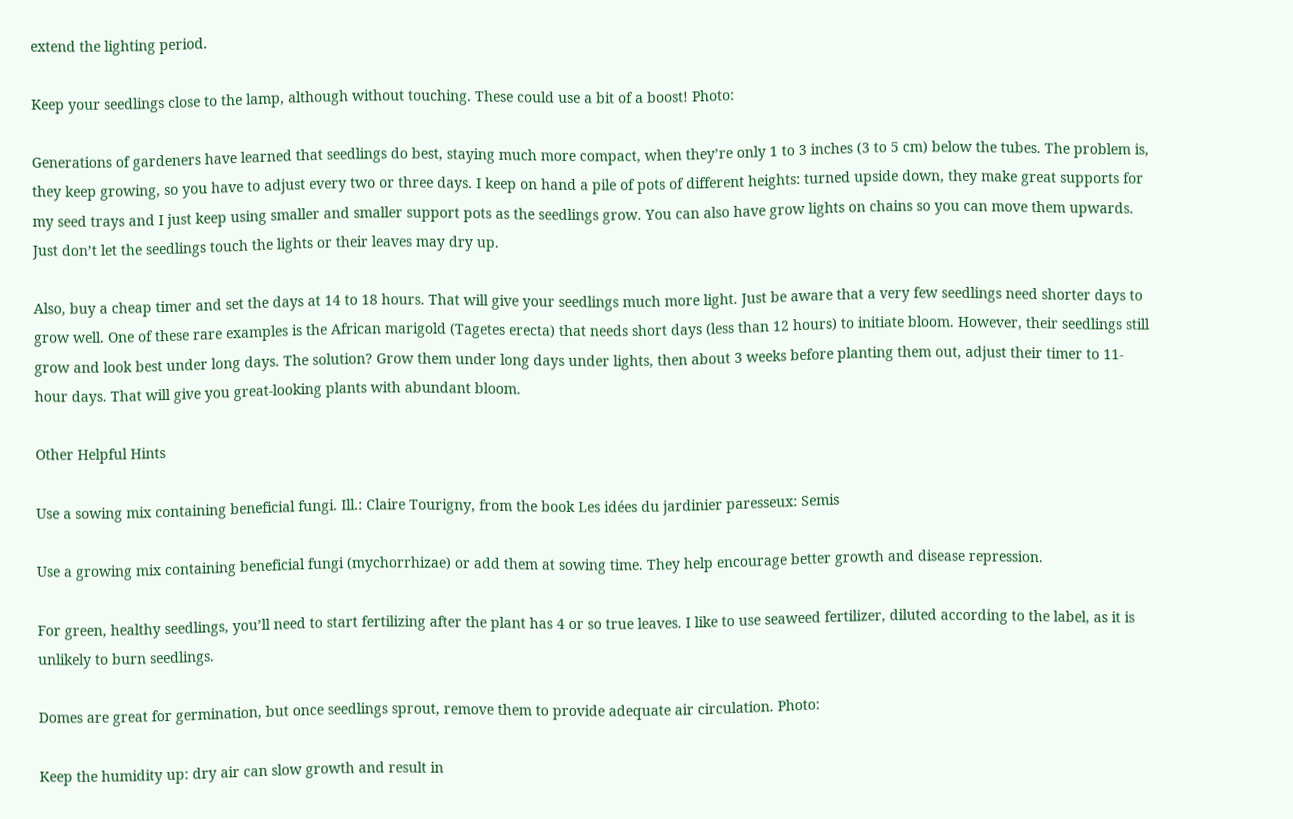extend the lighting period.

Keep your seedlings close to the lamp, although without touching. These could use a bit of a boost! Photo:

Generations of gardeners have learned that seedlings do best, staying much more compact, when they’re only 1 to 3 inches (3 to 5 cm) below the tubes. The problem is, they keep growing, so you have to adjust every two or three days. I keep on hand a pile of pots of different heights: turned upside down, they make great supports for my seed trays and I just keep using smaller and smaller support pots as the seedlings grow. You can also have grow lights on chains so you can move them upwards. Just don’t let the seedlings touch the lights or their leaves may dry up.

Also, buy a cheap timer and set the days at 14 to 18 hours. That will give your seedlings much more light. Just be aware that a very few seedlings need shorter days to grow well. One of these rare examples is the African marigold (Tagetes erecta) that needs short days (less than 12 hours) to initiate bloom. However, their seedlings still grow and look best under long days. The solution? Grow them under long days under lights, then about 3 weeks before planting them out, adjust their timer to 11-hour days. That will give you great-looking plants with abundant bloom.

Other Helpful Hints

Use a sowing mix containing beneficial fungi. Ill.: Claire Tourigny, from the book Les idées du jardinier paresseux: Semis

Use a growing mix containing beneficial fungi (mychorrhizae) or add them at sowing time. They help encourage better growth and disease repression.

For green, healthy seedlings, you’ll need to start fertilizing after the plant has 4 or so true leaves. I like to use seaweed fertilizer, diluted according to the label, as it is unlikely to burn seedlings.

Domes are great for germination, but once seedlings sprout, remove them to provide adequate air circulation. Photo:

Keep the humidity up: dry air can slow growth and result in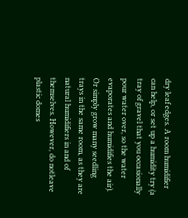dry leaf edges. A room humidifier can help, or set up a humidity try (a tray of gravel that you occasionally pour water over, so the water evaporates and humidifies the air). Or simply grow many seedling trays in the same room, as they are natural humidifiers in and of themselves. However, do notleave plastic domes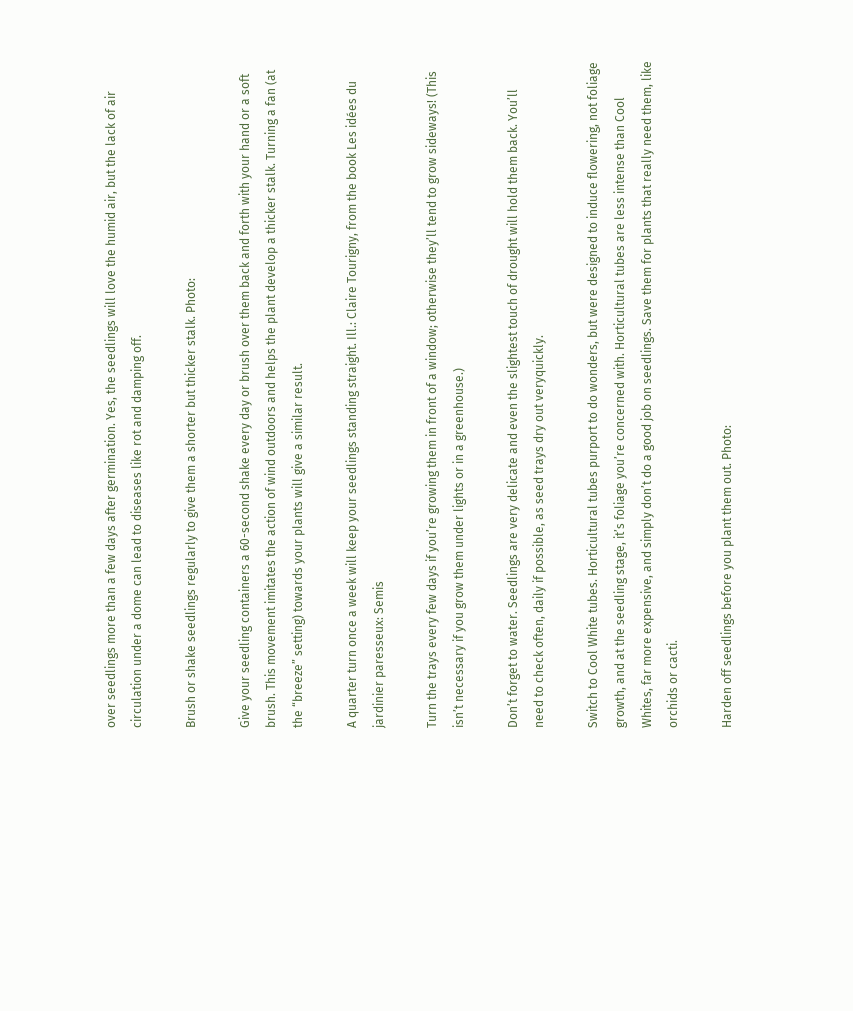over seedlings more than a few days after germination. Yes, the seedlings will love the humid air, but the lack of air circulation under a dome can lead to diseases like rot and damping off.

Brush or shake seedlings regularly to give them a shorter but thicker stalk. Photo:

Give your seedling containers a 60-second shake every day or brush over them back and forth with your hand or a soft brush. This movement imitates the action of wind outdoors and helps the plant develop a thicker stalk. Turning a fan (at the “breeze” setting) towards your plants will give a similar result.

A quarter turn once a week will keep your seedlings standing straight. Ill.: Claire Tourigny, from the book Les idées du jardinier paresseux: Semis

Turn the trays every few days if you’re growing them in front of a window; otherwise they’ll tend to grow sideways! (This isn’t necessary if you grow them under lights or in a greenhouse.)

Don’t forget to water. Seedlings are very delicate and even the slightest touch of drought will hold them back. You’ll need to check often, daily if possible, as seed trays dry out veryquickly.

Switch to Cool White tubes. Horticultural tubes purport to do wonders, but were designed to induce flowering, not foliage growth, and at the seedling stage, it’s foliage you’re concerned with. Horticultural tubes are less intense than Cool Whites, far more expensive, and simply don’t do a good job on seedlings. Save them for plants that really need them, like orchids or cacti.

Harden off seedlings before you plant them out. Photo: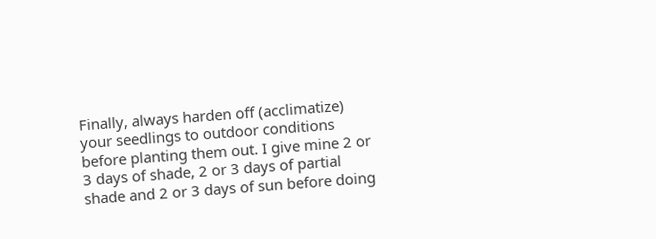Finally, always harden off (acclimatize) your seedlings to outdoor conditions before planting them out. I give mine 2 or 3 days of shade, 2 or 3 days of partial shade and 2 or 3 days of sun before doing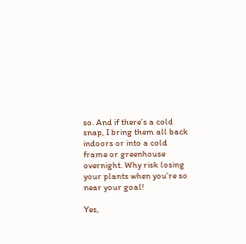so. And if there’s a cold snap, I bring them all back indoors or into a cold frame or greenhouse overnight. Why risk losing your plants when you’re so near your goal!

Yes,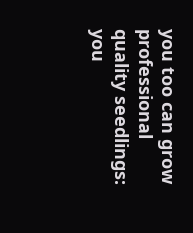you too can grow professional quality seedlings: you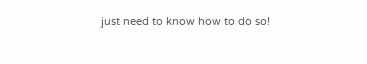just need to know how to do so!